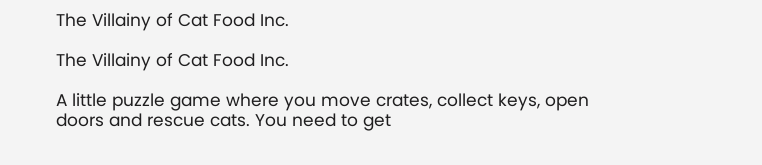The Villainy of Cat Food Inc.

The Villainy of Cat Food Inc.

A little puzzle game where you move crates, collect keys, open doors and rescue cats. You need to get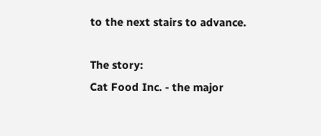to the next stairs to advance.

The story:
Cat Food Inc. - the major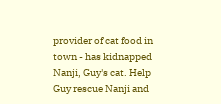provider of cat food in town - has kidnapped Nanji, Guy's cat. Help Guy rescue Nanji and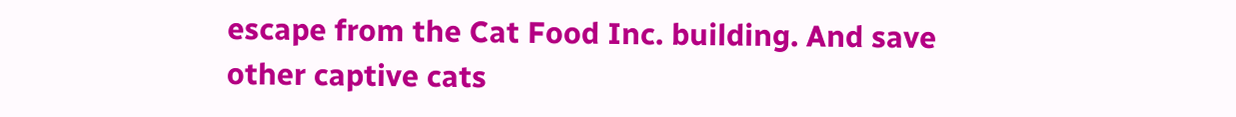escape from the Cat Food Inc. building. And save other captive cats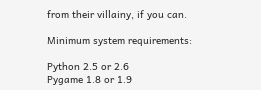from their villainy, if you can.

Minimum system requirements:

Python 2.5 or 2.6
Pygame 1.8 or 1.9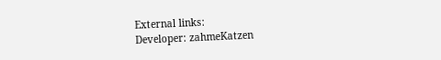External links:
Developer: zahmeKatzen